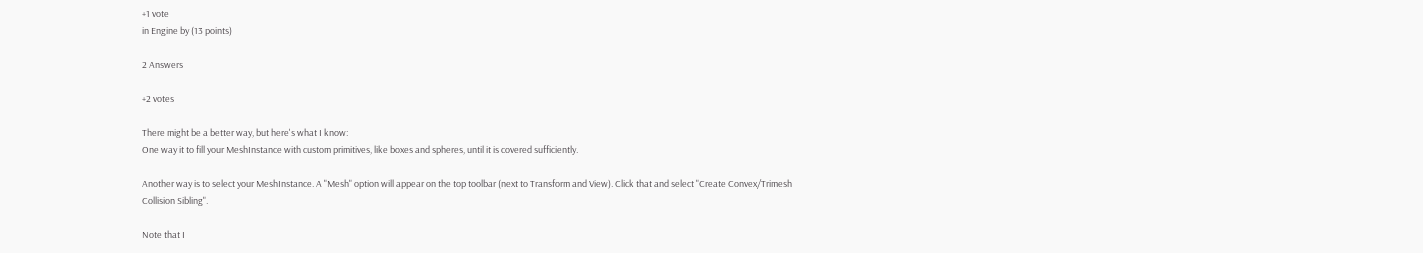+1 vote
in Engine by (13 points)

2 Answers

+2 votes

There might be a better way, but here's what I know:
One way it to fill your MeshInstance with custom primitives, like boxes and spheres, until it is covered sufficiently.

Another way is to select your MeshInstance. A "Mesh" option will appear on the top toolbar (next to Transform and View). Click that and select "Create Convex/Trimesh Collision Sibling".

Note that I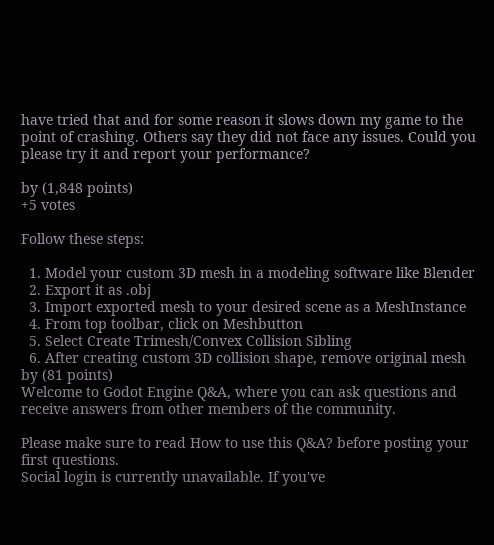have tried that and for some reason it slows down my game to the point of crashing. Others say they did not face any issues. Could you please try it and report your performance?

by (1,848 points)
+5 votes

Follow these steps:

  1. Model your custom 3D mesh in a modeling software like Blender
  2. Export it as .obj
  3. Import exported mesh to your desired scene as a MeshInstance
  4. From top toolbar, click on Meshbutton
  5. Select Create Trimesh/Convex Collision Sibling
  6. After creating custom 3D collision shape, remove original mesh
by (81 points)
Welcome to Godot Engine Q&A, where you can ask questions and receive answers from other members of the community.

Please make sure to read How to use this Q&A? before posting your first questions.
Social login is currently unavailable. If you've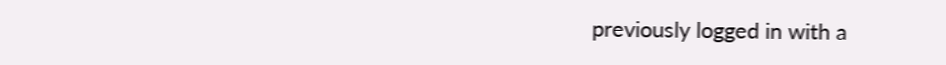previously logged in with a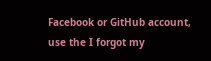Facebook or GitHub account, use the I forgot my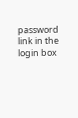password link in the login box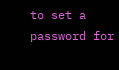to set a password for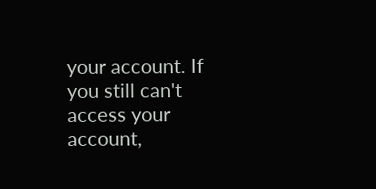your account. If you still can't access your account,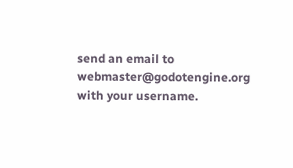send an email to webmaster@godotengine.org with your username.